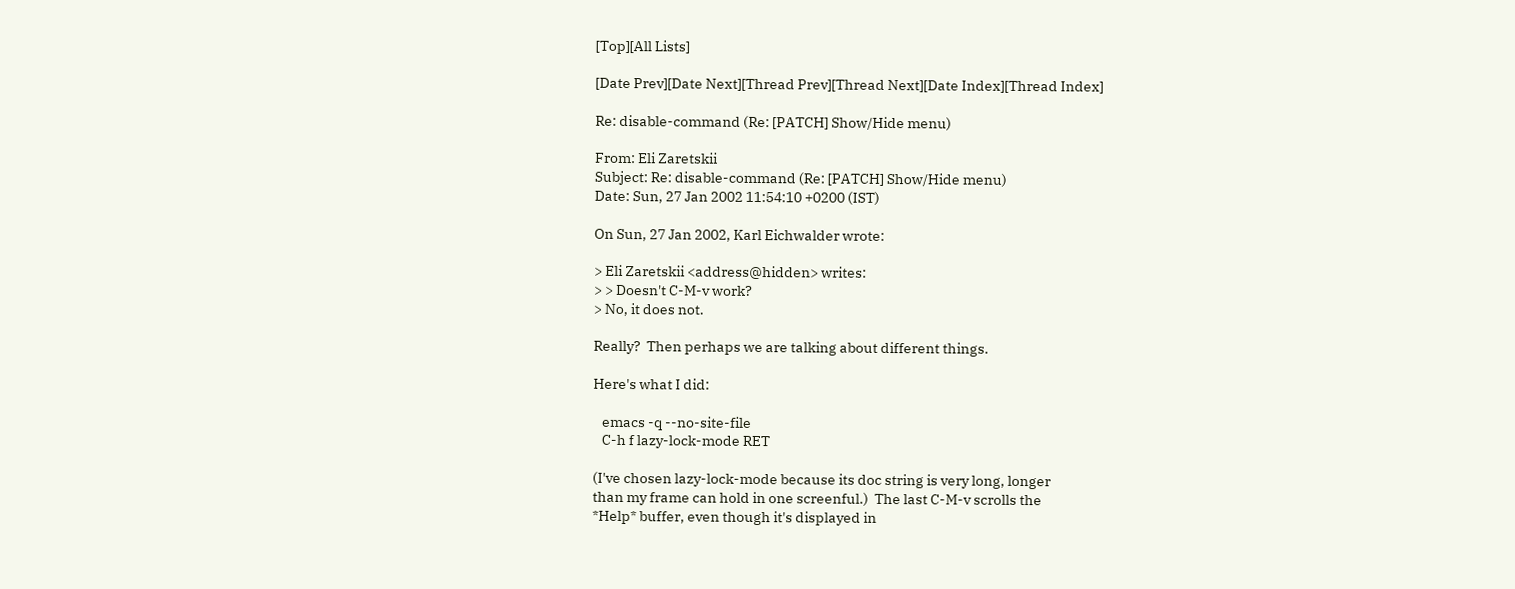[Top][All Lists]

[Date Prev][Date Next][Thread Prev][Thread Next][Date Index][Thread Index]

Re: disable-command (Re: [PATCH] Show/Hide menu)

From: Eli Zaretskii
Subject: Re: disable-command (Re: [PATCH] Show/Hide menu)
Date: Sun, 27 Jan 2002 11:54:10 +0200 (IST)

On Sun, 27 Jan 2002, Karl Eichwalder wrote:

> Eli Zaretskii <address@hidden> writes:
> > Doesn't C-M-v work?
> No, it does not.

Really?  Then perhaps we are talking about different things.

Here's what I did:

   emacs -q --no-site-file
   C-h f lazy-lock-mode RET

(I've chosen lazy-lock-mode because its doc string is very long, longer
than my frame can hold in one screenful.)  The last C-M-v scrolls the
*Help* buffer, even though it's displayed in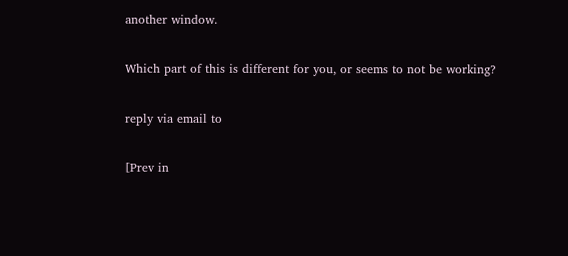another window.

Which part of this is different for you, or seems to not be working?

reply via email to

[Prev in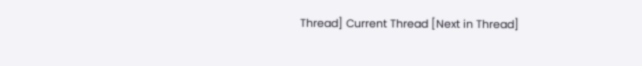Thread] Current Thread [Next in Thread]